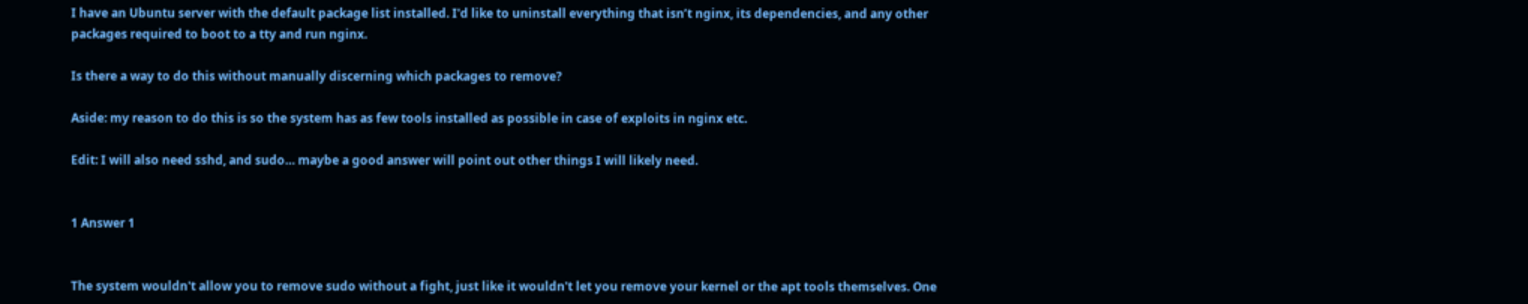I have an Ubuntu server with the default package list installed. I'd like to uninstall everything that isn’t nginx, its dependencies, and any other packages required to boot to a tty and run nginx.

Is there a way to do this without manually discerning which packages to remove?

Aside: my reason to do this is so the system has as few tools installed as possible in case of exploits in nginx etc.

Edit: I will also need sshd, and sudo… maybe a good answer will point out other things I will likely need.


1 Answer 1


The system wouldn't allow you to remove sudo without a fight, just like it wouldn't let you remove your kernel or the apt tools themselves. One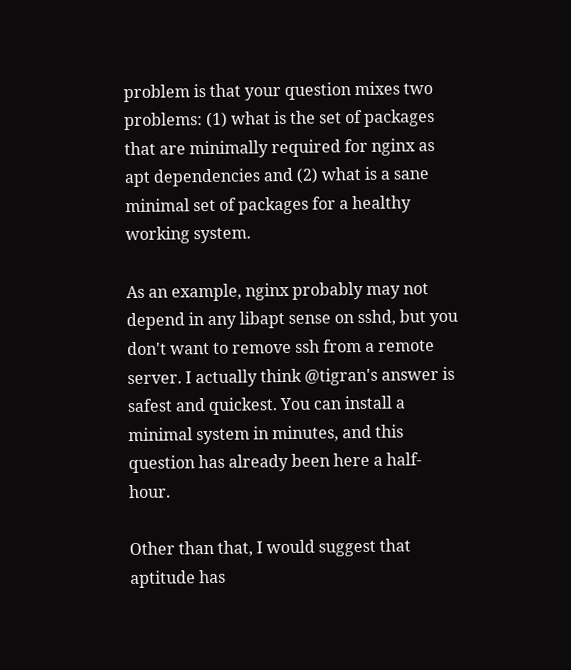problem is that your question mixes two problems: (1) what is the set of packages that are minimally required for nginx as apt dependencies and (2) what is a sane minimal set of packages for a healthy working system.

As an example, nginx probably may not depend in any libapt sense on sshd, but you don't want to remove ssh from a remote server. I actually think @tigran's answer is safest and quickest. You can install a minimal system in minutes, and this question has already been here a half-hour.

Other than that, I would suggest that aptitude has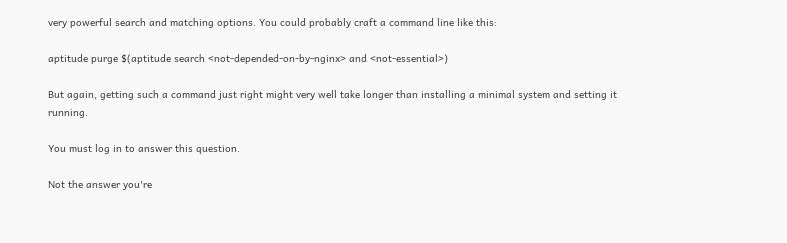very powerful search and matching options. You could probably craft a command line like this:

aptitude purge $(aptitude search <not-depended-on-by-nginx> and <not-essential>)

But again, getting such a command just right might very well take longer than installing a minimal system and setting it running.

You must log in to answer this question.

Not the answer you're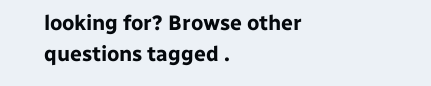looking for? Browse other questions tagged .